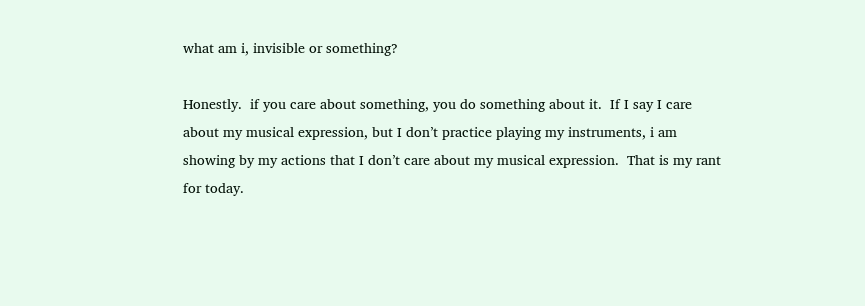what am i, invisible or something?

Honestly.  if you care about something, you do something about it.  If I say I care about my musical expression, but I don’t practice playing my instruments, i am showing by my actions that I don’t care about my musical expression.  That is my rant for today.